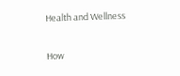Health and Wellness

How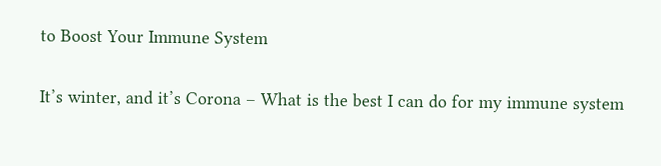to Boost Your Immune System

It’s winter, and it’s Corona – What is the best I can do for my immune system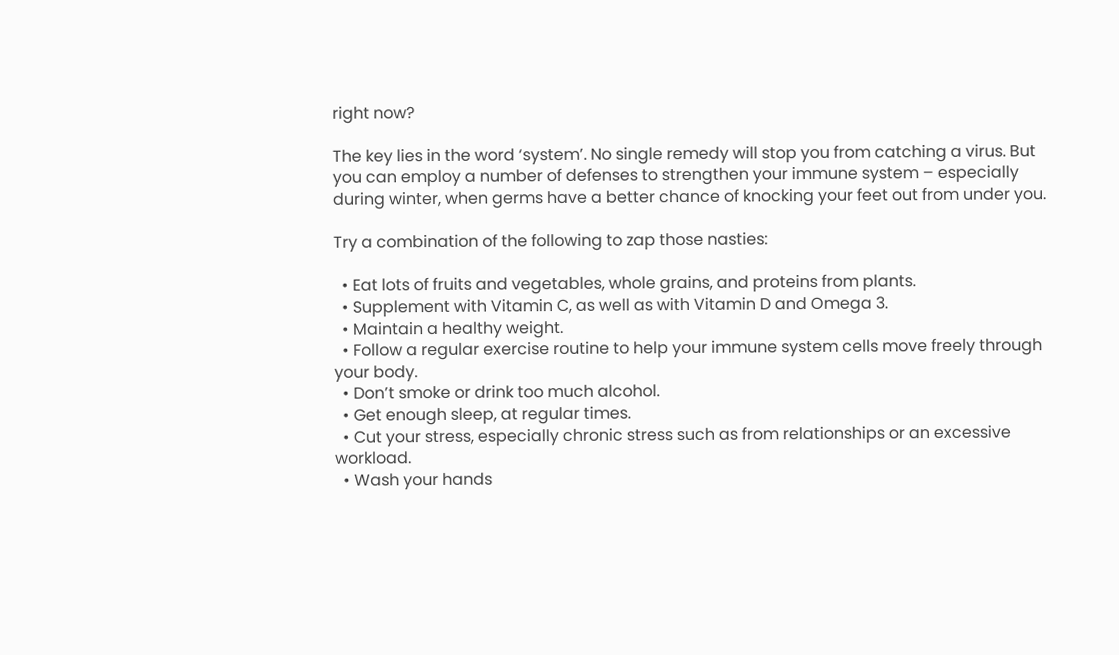right now?

The key lies in the word ‘system’. No single remedy will stop you from catching a virus. But you can employ a number of defenses to strengthen your immune system – especially during winter, when germs have a better chance of knocking your feet out from under you.

Try a combination of the following to zap those nasties:

  • Eat lots of fruits and vegetables, whole grains, and proteins from plants.
  • Supplement with Vitamin C, as well as with Vitamin D and Omega 3.
  • Maintain a healthy weight.
  • Follow a regular exercise routine to help your immune system cells move freely through your body.
  • Don’t smoke or drink too much alcohol.
  • Get enough sleep, at regular times.
  • Cut your stress, especially chronic stress such as from relationships or an excessive workload.
  • Wash your hands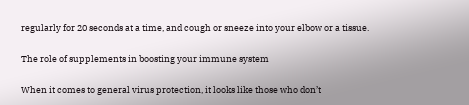regularly for 20 seconds at a time, and cough or sneeze into your elbow or a tissue.

The role of supplements in boosting your immune system

When it comes to general virus protection, it looks like those who don’t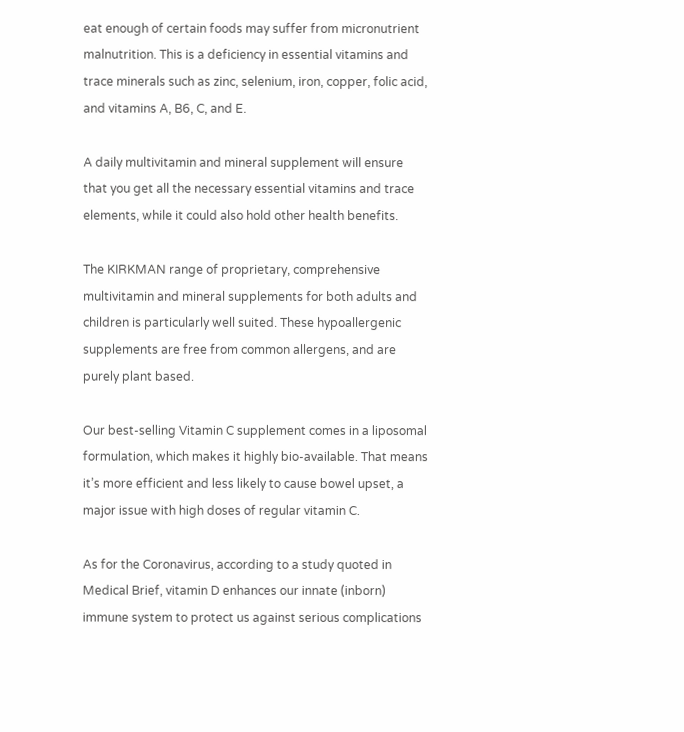eat enough of certain foods may suffer from micronutrient malnutrition. This is a deficiency in essential vitamins and trace minerals such as zinc, selenium, iron, copper, folic acid, and vitamins A, B6, C, and E.

A daily multivitamin and mineral supplement will ensure that you get all the necessary essential vitamins and trace elements, while it could also hold other health benefits.

The KIRKMAN range of proprietary, comprehensive multivitamin and mineral supplements for both adults and children is particularly well suited. These hypoallergenic supplements are free from common allergens, and are purely plant based.

Our best-selling Vitamin C supplement comes in a liposomal formulation, which makes it highly bio-available. That means it’s more efficient and less likely to cause bowel upset, a major issue with high doses of regular vitamin C.

As for the Coronavirus, according to a study quoted in Medical Brief, vitamin D enhances our innate (inborn) immune system to protect us against serious complications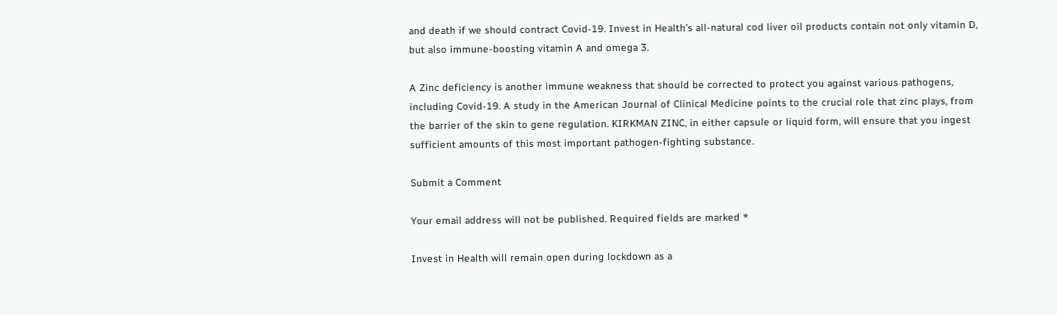and death if we should contract Covid-19. Invest in Health’s all-natural cod liver oil products contain not only vitamin D, but also immune-boosting vitamin A and omega 3.

A Zinc deficiency is another immune weakness that should be corrected to protect you against various pathogens, including Covid-19. A study in the American Journal of Clinical Medicine points to the crucial role that zinc plays, from the barrier of the skin to gene regulation. KIRKMAN ZINC, in either capsule or liquid form, will ensure that you ingest sufficient amounts of this most important pathogen-fighting substance.

Submit a Comment

Your email address will not be published. Required fields are marked *

Invest in Health will remain open during lockdown as a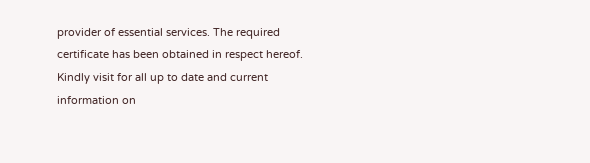provider of essential services. The required certificate has been obtained in respect hereof. Kindly visit for all up to date and current information on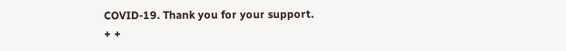COVID-19. Thank you for your support.
+ +